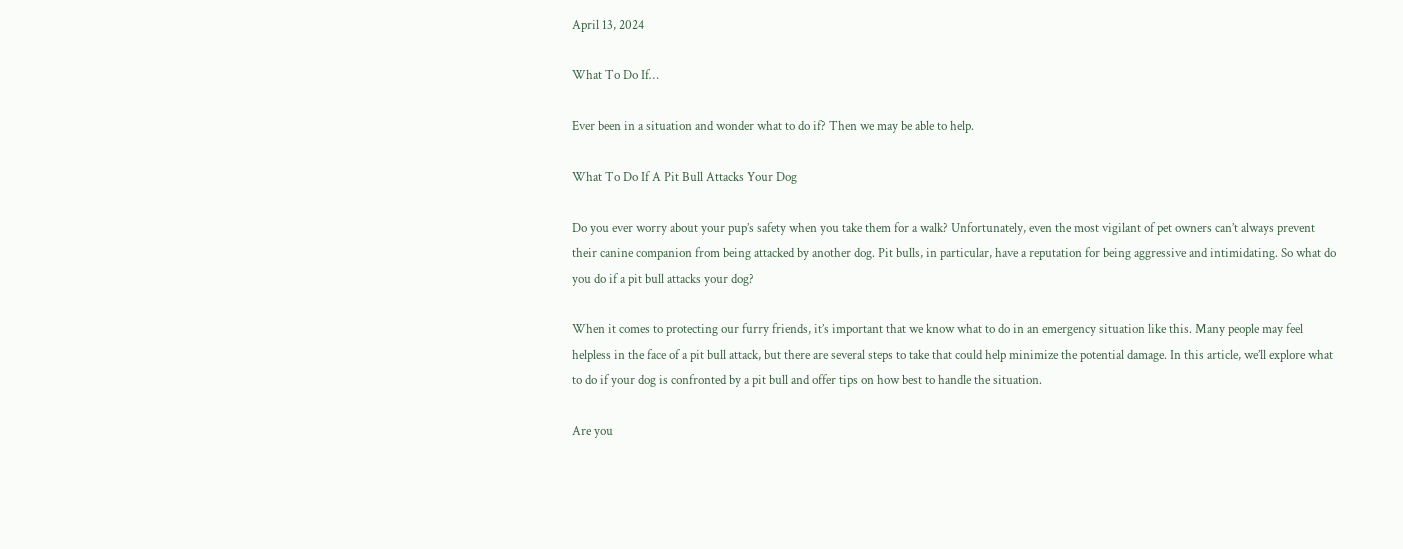April 13, 2024

What To Do If…

Ever been in a situation and wonder what to do if? Then we may be able to help.

What To Do If A Pit Bull Attacks Your Dog

Do you ever worry about your pup’s safety when you take them for a walk? Unfortunately, even the most vigilant of pet owners can’t always prevent their canine companion from being attacked by another dog. Pit bulls, in particular, have a reputation for being aggressive and intimidating. So what do you do if a pit bull attacks your dog?

When it comes to protecting our furry friends, it’s important that we know what to do in an emergency situation like this. Many people may feel helpless in the face of a pit bull attack, but there are several steps to take that could help minimize the potential damage. In this article, we’ll explore what to do if your dog is confronted by a pit bull and offer tips on how best to handle the situation.

Are you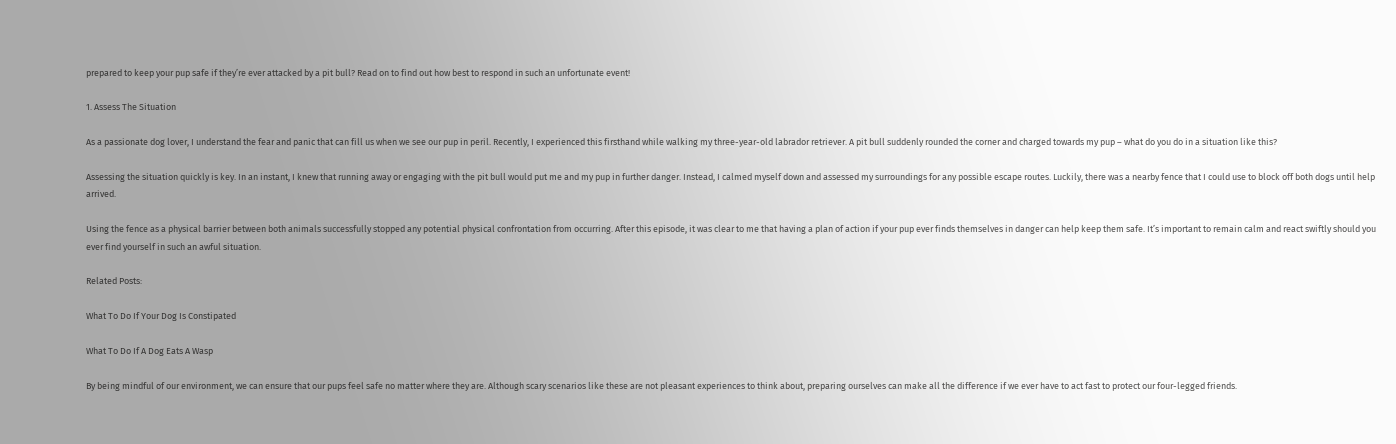prepared to keep your pup safe if they’re ever attacked by a pit bull? Read on to find out how best to respond in such an unfortunate event!

1. Assess The Situation

As a passionate dog lover, I understand the fear and panic that can fill us when we see our pup in peril. Recently, I experienced this firsthand while walking my three-year-old labrador retriever. A pit bull suddenly rounded the corner and charged towards my pup – what do you do in a situation like this?

Assessing the situation quickly is key. In an instant, I knew that running away or engaging with the pit bull would put me and my pup in further danger. Instead, I calmed myself down and assessed my surroundings for any possible escape routes. Luckily, there was a nearby fence that I could use to block off both dogs until help arrived.

Using the fence as a physical barrier between both animals successfully stopped any potential physical confrontation from occurring. After this episode, it was clear to me that having a plan of action if your pup ever finds themselves in danger can help keep them safe. It’s important to remain calm and react swiftly should you ever find yourself in such an awful situation.

Related Posts:

What To Do If Your Dog Is Constipated

What To Do If A Dog Eats A Wasp

By being mindful of our environment, we can ensure that our pups feel safe no matter where they are. Although scary scenarios like these are not pleasant experiences to think about, preparing ourselves can make all the difference if we ever have to act fast to protect our four-legged friends.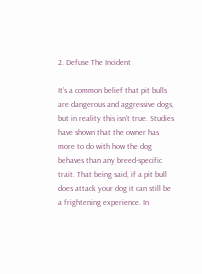2. Defuse The Incident

It’s a common belief that pit bulls are dangerous and aggressive dogs, but in reality this isn’t true. Studies have shown that the owner has more to do with how the dog behaves than any breed-specific trait. That being said, if a pit bull does attack your dog it can still be a frightening experience. In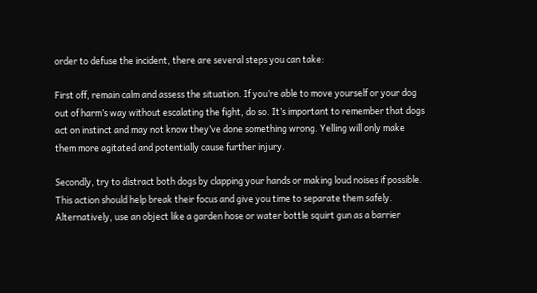order to defuse the incident, there are several steps you can take:

First off, remain calm and assess the situation. If you’re able to move yourself or your dog out of harm’s way without escalating the fight, do so. It’s important to remember that dogs act on instinct and may not know they’ve done something wrong. Yelling will only make them more agitated and potentially cause further injury.

Secondly, try to distract both dogs by clapping your hands or making loud noises if possible. This action should help break their focus and give you time to separate them safely. Alternatively, use an object like a garden hose or water bottle squirt gun as a barrier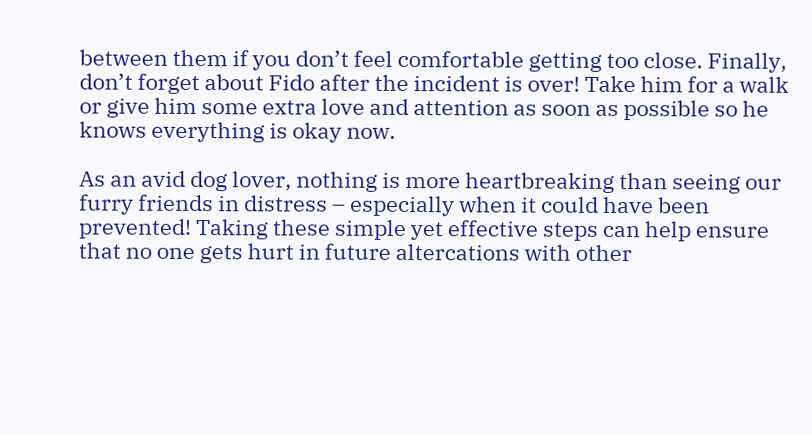between them if you don’t feel comfortable getting too close. Finally, don’t forget about Fido after the incident is over! Take him for a walk or give him some extra love and attention as soon as possible so he knows everything is okay now.

As an avid dog lover, nothing is more heartbreaking than seeing our furry friends in distress – especially when it could have been prevented! Taking these simple yet effective steps can help ensure that no one gets hurt in future altercations with other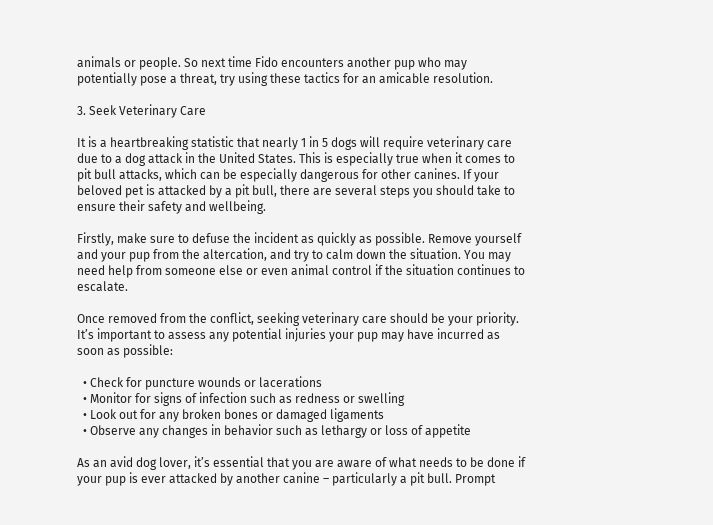animals or people. So next time Fido encounters another pup who may potentially pose a threat, try using these tactics for an amicable resolution.

3. Seek Veterinary Care

It is a heartbreaking statistic that nearly 1 in 5 dogs will require veterinary care due to a dog attack in the United States. This is especially true when it comes to pit bull attacks, which can be especially dangerous for other canines. If your beloved pet is attacked by a pit bull, there are several steps you should take to ensure their safety and wellbeing.

Firstly, make sure to defuse the incident as quickly as possible. Remove yourself and your pup from the altercation, and try to calm down the situation. You may need help from someone else or even animal control if the situation continues to escalate.

Once removed from the conflict, seeking veterinary care should be your priority. It’s important to assess any potential injuries your pup may have incurred as soon as possible:

  • Check for puncture wounds or lacerations
  • Monitor for signs of infection such as redness or swelling
  • Look out for any broken bones or damaged ligaments
  • Observe any changes in behavior such as lethargy or loss of appetite

As an avid dog lover, it’s essential that you are aware of what needs to be done if your pup is ever attacked by another canine – particularly a pit bull. Prompt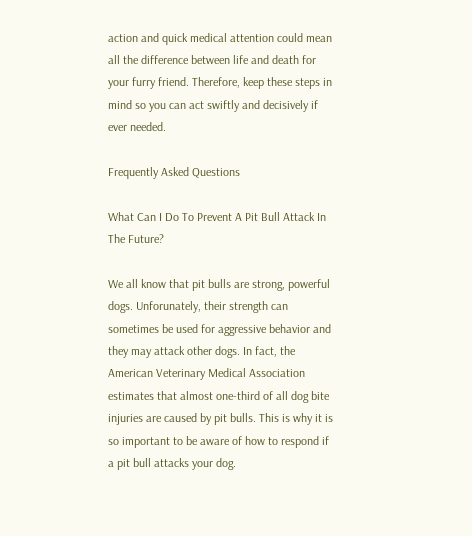action and quick medical attention could mean all the difference between life and death for your furry friend. Therefore, keep these steps in mind so you can act swiftly and decisively if ever needed.

Frequently Asked Questions

What Can I Do To Prevent A Pit Bull Attack In The Future?

We all know that pit bulls are strong, powerful dogs. Unforunately, their strength can sometimes be used for aggressive behavior and they may attack other dogs. In fact, the American Veterinary Medical Association estimates that almost one-third of all dog bite injuries are caused by pit bulls. This is why it is so important to be aware of how to respond if a pit bull attacks your dog.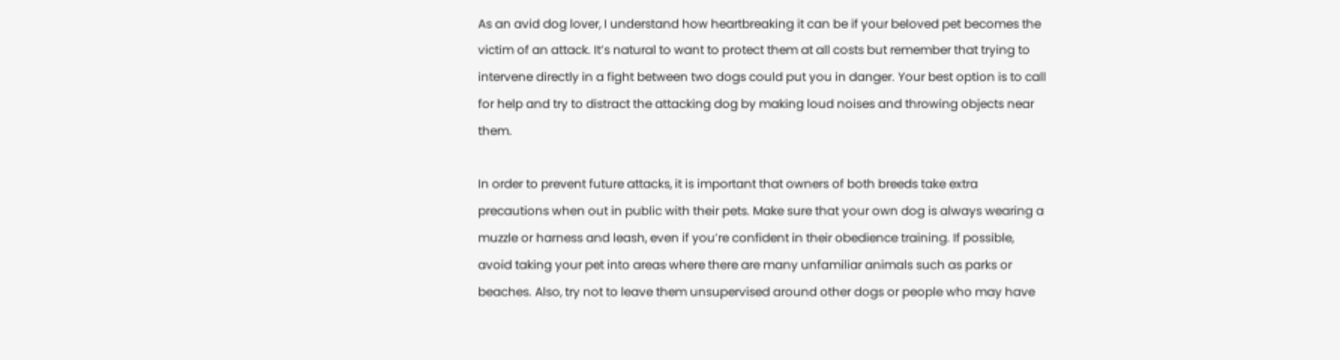As an avid dog lover, I understand how heartbreaking it can be if your beloved pet becomes the victim of an attack. It’s natural to want to protect them at all costs but remember that trying to intervene directly in a fight between two dogs could put you in danger. Your best option is to call for help and try to distract the attacking dog by making loud noises and throwing objects near them.

In order to prevent future attacks, it is important that owners of both breeds take extra precautions when out in public with their pets. Make sure that your own dog is always wearing a muzzle or harness and leash, even if you’re confident in their obedience training. If possible, avoid taking your pet into areas where there are many unfamiliar animals such as parks or beaches. Also, try not to leave them unsupervised around other dogs or people who may have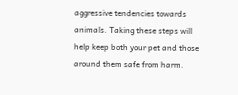aggressive tendencies towards animals. Taking these steps will help keep both your pet and those around them safe from harm.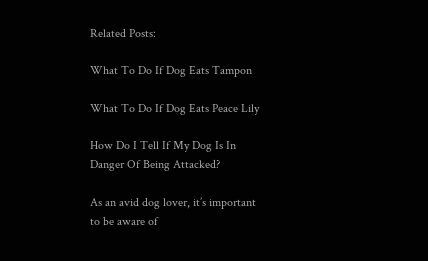Related Posts:

What To Do If Dog Eats Tampon

What To Do If Dog Eats Peace Lily

How Do I Tell If My Dog Is In Danger Of Being Attacked?

As an avid dog lover, it’s important to be aware of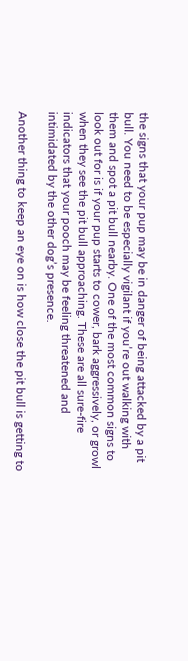the signs that your pup may be in danger of being attacked by a pit bull. You need to be especially vigilant if you’re out walking with them and spot a pit bull nearby. One of the most common signs to look out for is if your pup starts to cower, bark aggressively, or growl when they see the pit bull approaching. These are all sure-fire indicators that your pooch may be feeling threatened and intimidated by the other dog’s presence.

Another thing to keep an eye on is how close the pit bull is getting to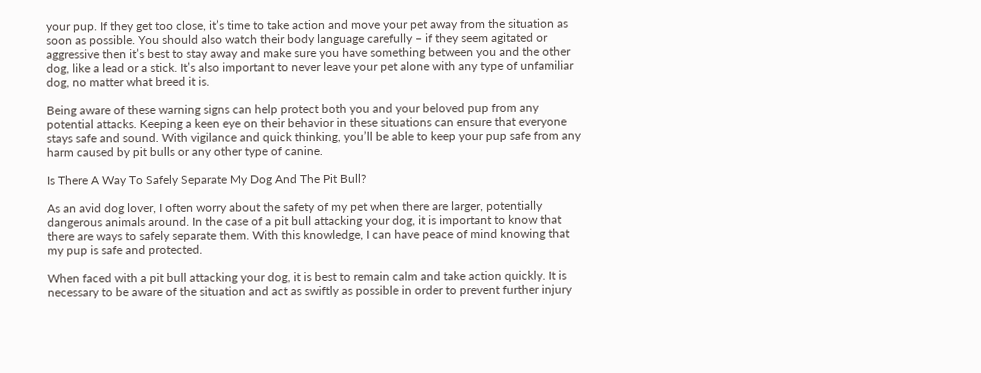your pup. If they get too close, it’s time to take action and move your pet away from the situation as soon as possible. You should also watch their body language carefully – if they seem agitated or aggressive then it’s best to stay away and make sure you have something between you and the other dog, like a lead or a stick. It’s also important to never leave your pet alone with any type of unfamiliar dog, no matter what breed it is.

Being aware of these warning signs can help protect both you and your beloved pup from any potential attacks. Keeping a keen eye on their behavior in these situations can ensure that everyone stays safe and sound. With vigilance and quick thinking, you’ll be able to keep your pup safe from any harm caused by pit bulls or any other type of canine.

Is There A Way To Safely Separate My Dog And The Pit Bull?

As an avid dog lover, I often worry about the safety of my pet when there are larger, potentially dangerous animals around. In the case of a pit bull attacking your dog, it is important to know that there are ways to safely separate them. With this knowledge, I can have peace of mind knowing that my pup is safe and protected.

When faced with a pit bull attacking your dog, it is best to remain calm and take action quickly. It is necessary to be aware of the situation and act as swiftly as possible in order to prevent further injury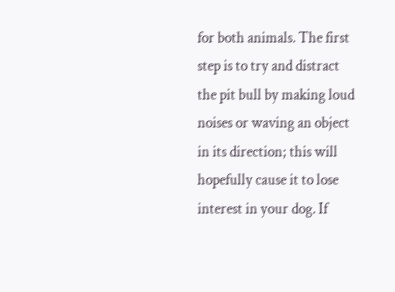for both animals. The first step is to try and distract the pit bull by making loud noises or waving an object in its direction; this will hopefully cause it to lose interest in your dog. If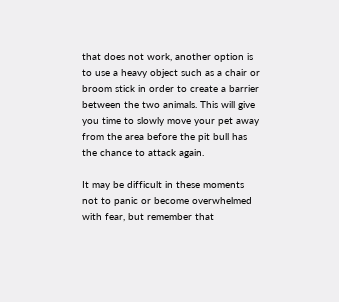that does not work, another option is to use a heavy object such as a chair or broom stick in order to create a barrier between the two animals. This will give you time to slowly move your pet away from the area before the pit bull has the chance to attack again.

It may be difficult in these moments not to panic or become overwhelmed with fear, but remember that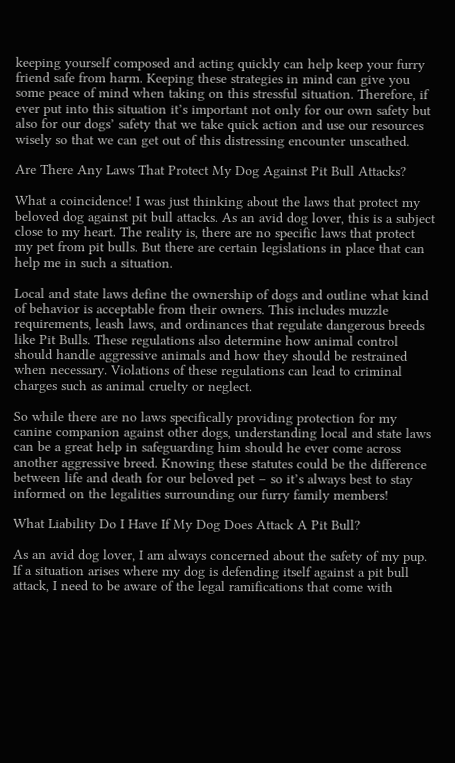keeping yourself composed and acting quickly can help keep your furry friend safe from harm. Keeping these strategies in mind can give you some peace of mind when taking on this stressful situation. Therefore, if ever put into this situation it’s important not only for our own safety but also for our dogs’ safety that we take quick action and use our resources wisely so that we can get out of this distressing encounter unscathed.

Are There Any Laws That Protect My Dog Against Pit Bull Attacks?

What a coincidence! I was just thinking about the laws that protect my beloved dog against pit bull attacks. As an avid dog lover, this is a subject close to my heart. The reality is, there are no specific laws that protect my pet from pit bulls. But there are certain legislations in place that can help me in such a situation.

Local and state laws define the ownership of dogs and outline what kind of behavior is acceptable from their owners. This includes muzzle requirements, leash laws, and ordinances that regulate dangerous breeds like Pit Bulls. These regulations also determine how animal control should handle aggressive animals and how they should be restrained when necessary. Violations of these regulations can lead to criminal charges such as animal cruelty or neglect.

So while there are no laws specifically providing protection for my canine companion against other dogs, understanding local and state laws can be a great help in safeguarding him should he ever come across another aggressive breed. Knowing these statutes could be the difference between life and death for our beloved pet – so it’s always best to stay informed on the legalities surrounding our furry family members!

What Liability Do I Have If My Dog Does Attack A Pit Bull?

As an avid dog lover, I am always concerned about the safety of my pup. If a situation arises where my dog is defending itself against a pit bull attack, I need to be aware of the legal ramifications that come with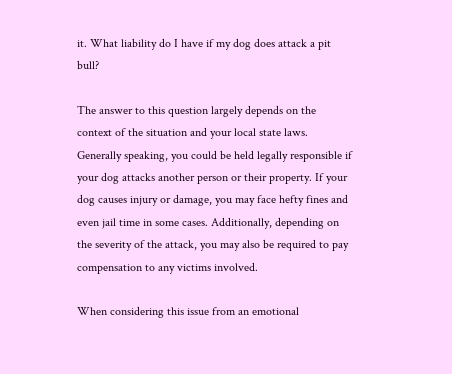it. What liability do I have if my dog does attack a pit bull?

The answer to this question largely depends on the context of the situation and your local state laws. Generally speaking, you could be held legally responsible if your dog attacks another person or their property. If your dog causes injury or damage, you may face hefty fines and even jail time in some cases. Additionally, depending on the severity of the attack, you may also be required to pay compensation to any victims involved.

When considering this issue from an emotional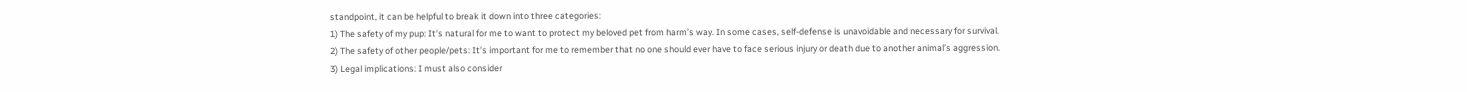standpoint, it can be helpful to break it down into three categories:
1) The safety of my pup: It’s natural for me to want to protect my beloved pet from harm’s way. In some cases, self-defense is unavoidable and necessary for survival.
2) The safety of other people/pets: It’s important for me to remember that no one should ever have to face serious injury or death due to another animal’s aggression.
3) Legal implications: I must also consider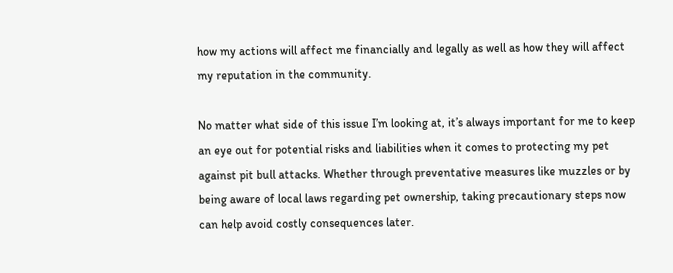how my actions will affect me financially and legally as well as how they will affect my reputation in the community.

No matter what side of this issue I’m looking at, it’s always important for me to keep an eye out for potential risks and liabilities when it comes to protecting my pet against pit bull attacks. Whether through preventative measures like muzzles or by being aware of local laws regarding pet ownership, taking precautionary steps now can help avoid costly consequences later.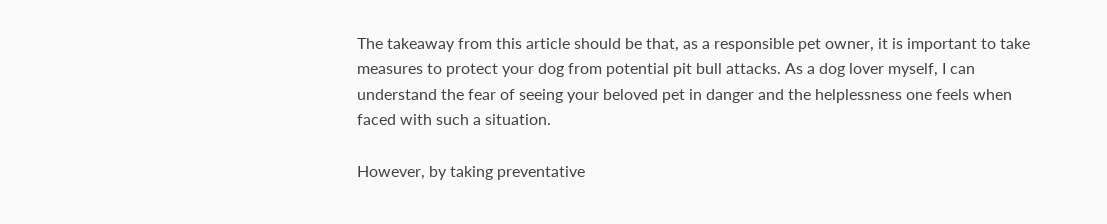The takeaway from this article should be that, as a responsible pet owner, it is important to take measures to protect your dog from potential pit bull attacks. As a dog lover myself, I can understand the fear of seeing your beloved pet in danger and the helplessness one feels when faced with such a situation.

However, by taking preventative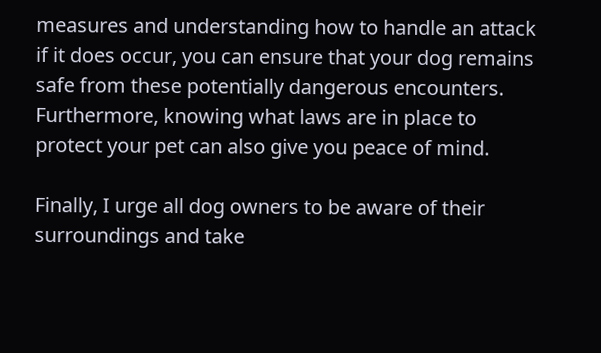measures and understanding how to handle an attack if it does occur, you can ensure that your dog remains safe from these potentially dangerous encounters. Furthermore, knowing what laws are in place to protect your pet can also give you peace of mind.

Finally, I urge all dog owners to be aware of their surroundings and take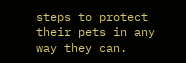steps to protect their pets in any way they can.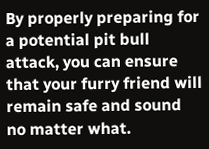By properly preparing for a potential pit bull attack, you can ensure that your furry friend will remain safe and sound no matter what.